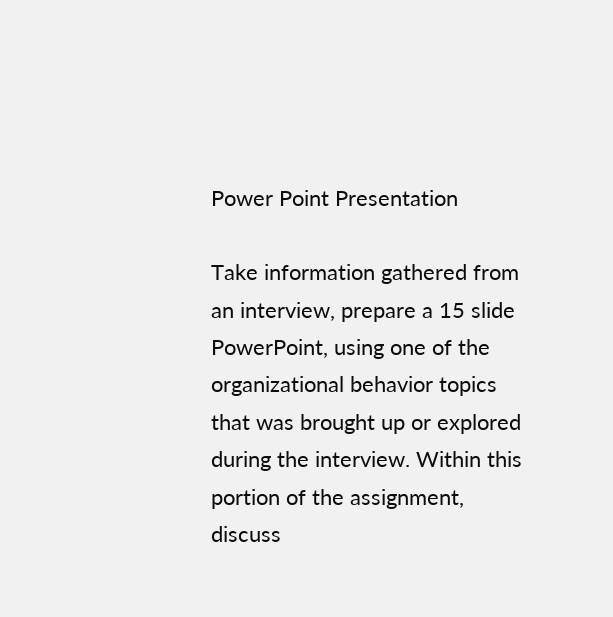Power Point Presentation

Take information gathered from an interview, prepare a 15 slide PowerPoint, using one of the organizational behavior topics that was brought up or explored during the interview. Within this portion of the assignment, discuss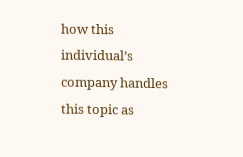how this individual’s company handles this topic as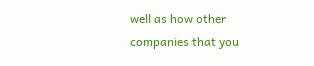well as how other companies that you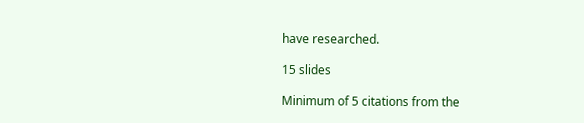have researched.

15 slides

Minimum of 5 citations from the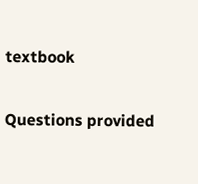textbook

Questions provided